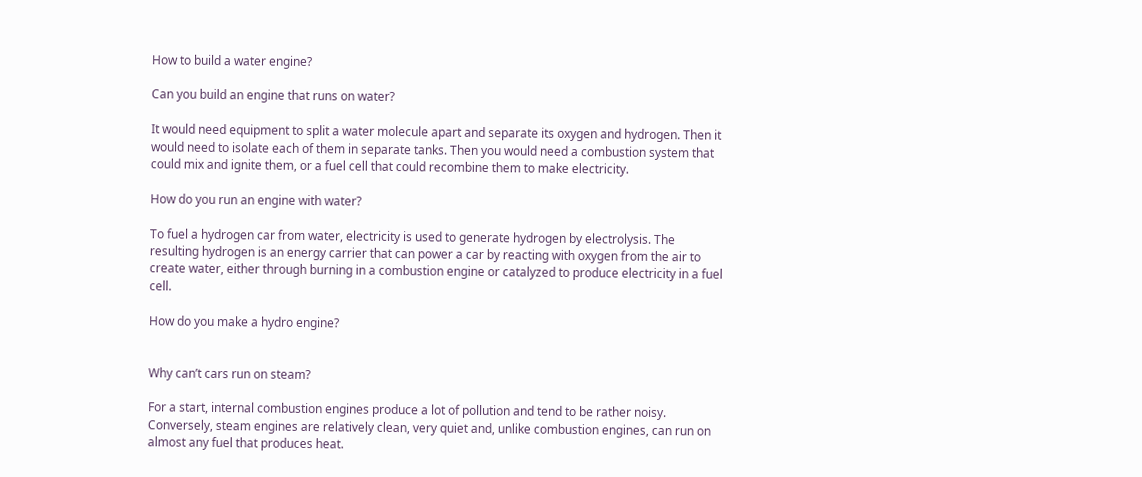How to build a water engine?

Can you build an engine that runs on water?

It would need equipment to split a water molecule apart and separate its oxygen and hydrogen. Then it would need to isolate each of them in separate tanks. Then you would need a combustion system that could mix and ignite them, or a fuel cell that could recombine them to make electricity.

How do you run an engine with water?

To fuel a hydrogen car from water, electricity is used to generate hydrogen by electrolysis. The resulting hydrogen is an energy carrier that can power a car by reacting with oxygen from the air to create water, either through burning in a combustion engine or catalyzed to produce electricity in a fuel cell.

How do you make a hydro engine?


Why can’t cars run on steam?

For a start, internal combustion engines produce a lot of pollution and tend to be rather noisy. Conversely, steam engines are relatively clean, very quiet and, unlike combustion engines, can run on almost any fuel that produces heat.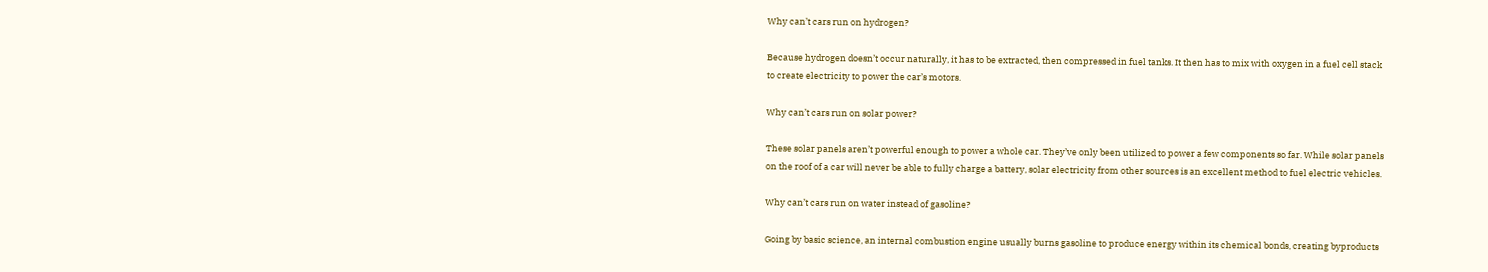Why can’t cars run on hydrogen?

Because hydrogen doesn’t occur naturally, it has to be extracted, then compressed in fuel tanks. It then has to mix with oxygen in a fuel cell stack to create electricity to power the car’s motors.

Why can’t cars run on solar power?

These solar panels aren’t powerful enough to power a whole car. They’ve only been utilized to power a few components so far. While solar panels on the roof of a car will never be able to fully charge a battery, solar electricity from other sources is an excellent method to fuel electric vehicles.

Why can’t cars run on water instead of gasoline?

Going by basic science, an internal combustion engine usually burns gasoline to produce energy within its chemical bonds, creating byproducts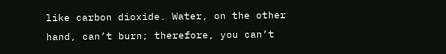like carbon dioxide. Water, on the other hand, can’t burn; therefore, you can’t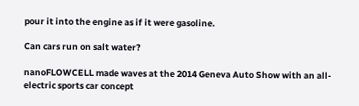pour it into the engine as if it were gasoline.

Can cars run on salt water?

nanoFLOWCELL made waves at the 2014 Geneva Auto Show with an all-electric sports car concept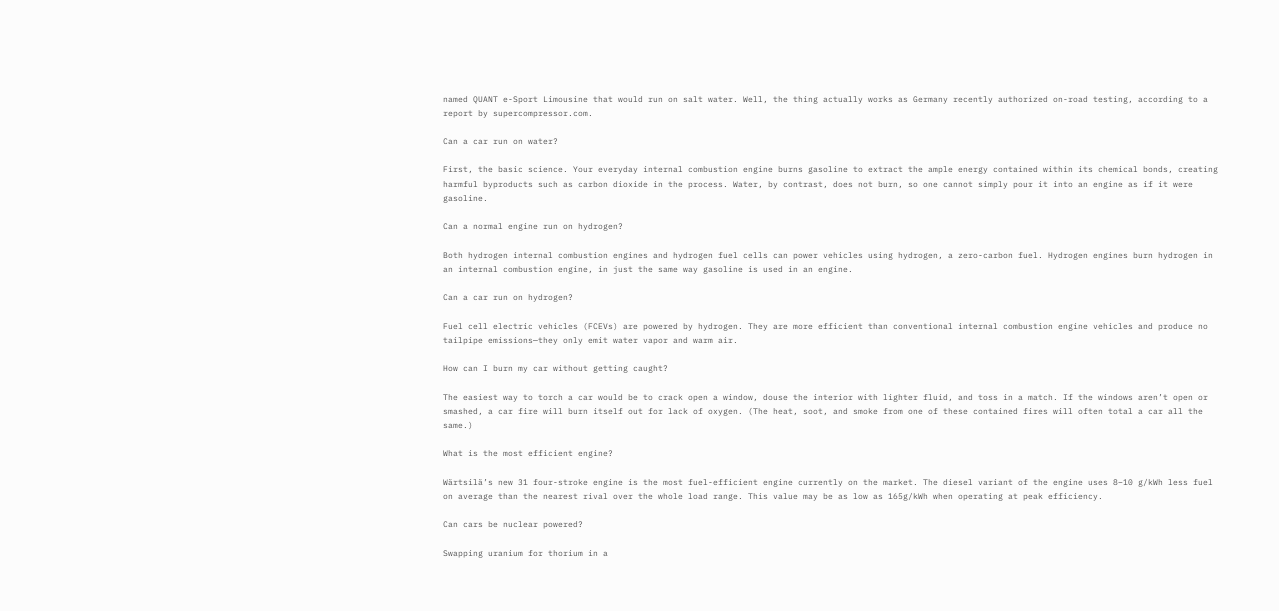named QUANT e-Sport Limousine that would run on salt water. Well, the thing actually works as Germany recently authorized on-road testing, according to a report by supercompressor.com.

Can a car run on water?

First, the basic science. Your everyday internal combustion engine burns gasoline to extract the ample energy contained within its chemical bonds, creating harmful byproducts such as carbon dioxide in the process. Water, by contrast, does not burn, so one cannot simply pour it into an engine as if it were gasoline.

Can a normal engine run on hydrogen?

Both hydrogen internal combustion engines and hydrogen fuel cells can power vehicles using hydrogen, a zero-carbon fuel. Hydrogen engines burn hydrogen in an internal combustion engine, in just the same way gasoline is used in an engine.

Can a car run on hydrogen?

Fuel cell electric vehicles (FCEVs) are powered by hydrogen. They are more efficient than conventional internal combustion engine vehicles and produce no tailpipe emissions—they only emit water vapor and warm air.

How can I burn my car without getting caught?

The easiest way to torch a car would be to crack open a window, douse the interior with lighter fluid, and toss in a match. If the windows aren’t open or smashed, a car fire will burn itself out for lack of oxygen. (The heat, soot, and smoke from one of these contained fires will often total a car all the same.)

What is the most efficient engine?

Wärtsilä’s new 31 four-stroke engine is the most fuel-efficient engine currently on the market. The diesel variant of the engine uses 8–10 g/kWh less fuel on average than the nearest rival over the whole load range. This value may be as low as 165g/kWh when operating at peak efficiency.

Can cars be nuclear powered?

Swapping uranium for thorium in a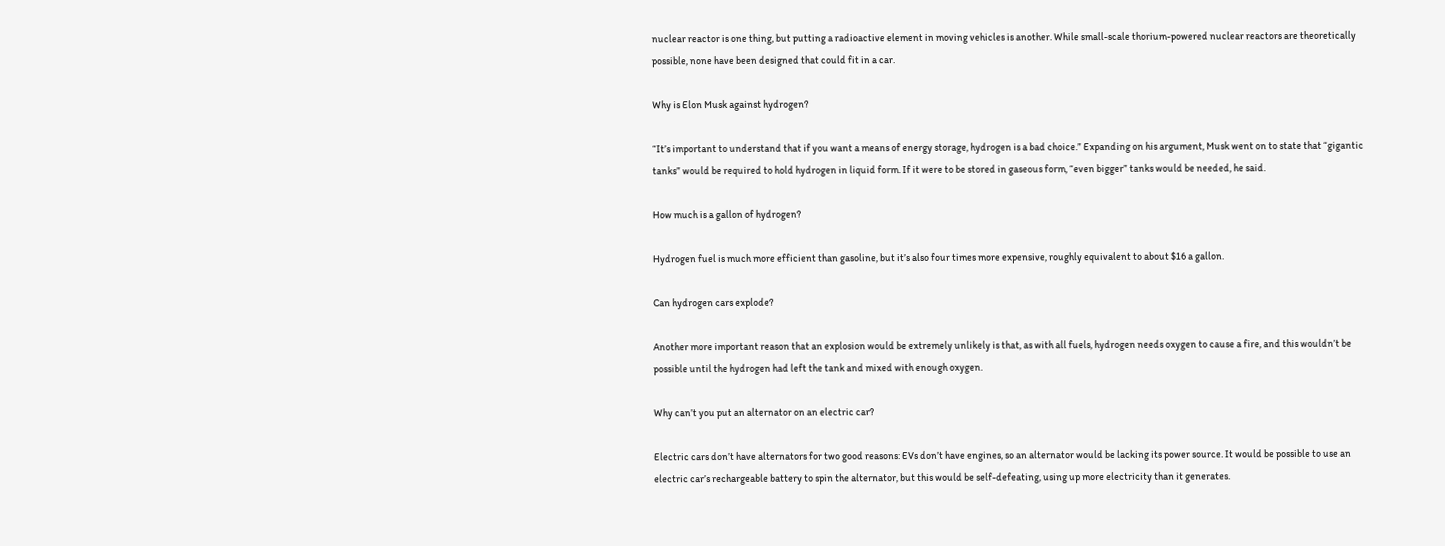nuclear reactor is one thing, but putting a radioactive element in moving vehicles is another. While small-scale thorium-powered nuclear reactors are theoretically possible, none have been designed that could fit in a car.

Why is Elon Musk against hydrogen?

“It’s important to understand that if you want a means of energy storage, hydrogen is a bad choice.” Expanding on his argument, Musk went on to state that “gigantic tanks” would be required to hold hydrogen in liquid form. If it were to be stored in gaseous form, “even bigger” tanks would be needed, he said.

How much is a gallon of hydrogen?

Hydrogen fuel is much more efficient than gasoline, but it’s also four times more expensive, roughly equivalent to about $16 a gallon.

Can hydrogen cars explode?

Another more important reason that an explosion would be extremely unlikely is that, as with all fuels, hydrogen needs oxygen to cause a fire, and this wouldn’t be possible until the hydrogen had left the tank and mixed with enough oxygen.

Why can’t you put an alternator on an electric car?

Electric cars don’t have alternators for two good reasons: EVs don’t have engines, so an alternator would be lacking its power source. It would be possible to use an electric car’s rechargeable battery to spin the alternator, but this would be self-defeating, using up more electricity than it generates.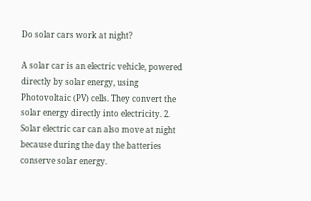Do solar cars work at night?

A solar car is an electric vehicle, powered directly by solar energy, using Photovoltaic (PV) cells. They convert the solar energy directly into electricity. 2. Solar electric car can also move at night because during the day the batteries conserve solar energy.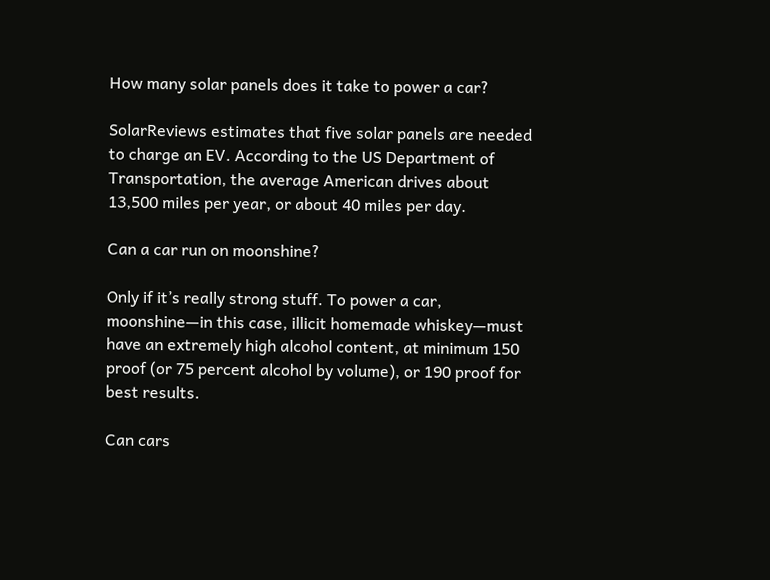How many solar panels does it take to power a car?

SolarReviews estimates that five solar panels are needed to charge an EV. According to the US Department of Transportation, the average American drives about 13,500 miles per year, or about 40 miles per day.

Can a car run on moonshine?

Only if it’s really strong stuff. To power a car, moonshine—in this case, illicit homemade whiskey—must have an extremely high alcohol content, at minimum 150 proof (or 75 percent alcohol by volume), or 190 proof for best results.

Can cars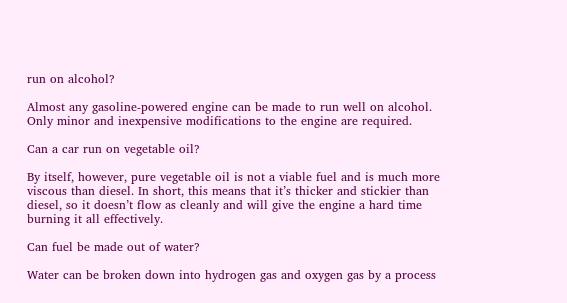run on alcohol?

Almost any gasoline-powered engine can be made to run well on alcohol. Only minor and inexpensive modifications to the engine are required.

Can a car run on vegetable oil?

By itself, however, pure vegetable oil is not a viable fuel and is much more viscous than diesel. In short, this means that it’s thicker and stickier than diesel, so it doesn’t flow as cleanly and will give the engine a hard time burning it all effectively.

Can fuel be made out of water?

Water can be broken down into hydrogen gas and oxygen gas by a process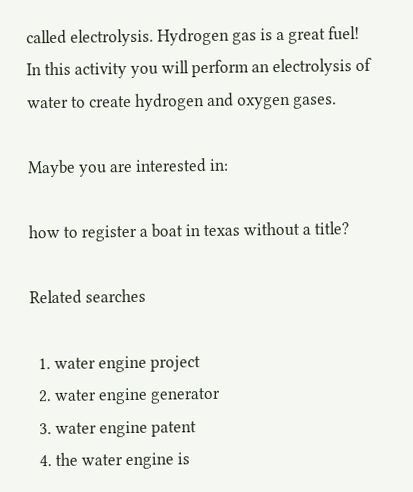called electrolysis. Hydrogen gas is a great fuel! In this activity you will perform an electrolysis of water to create hydrogen and oxygen gases.

Maybe you are interested in:

how to register a boat in texas without a title?

Related searches

  1. water engine project
  2. water engine generator
  3. water engine patent
  4. the water engine is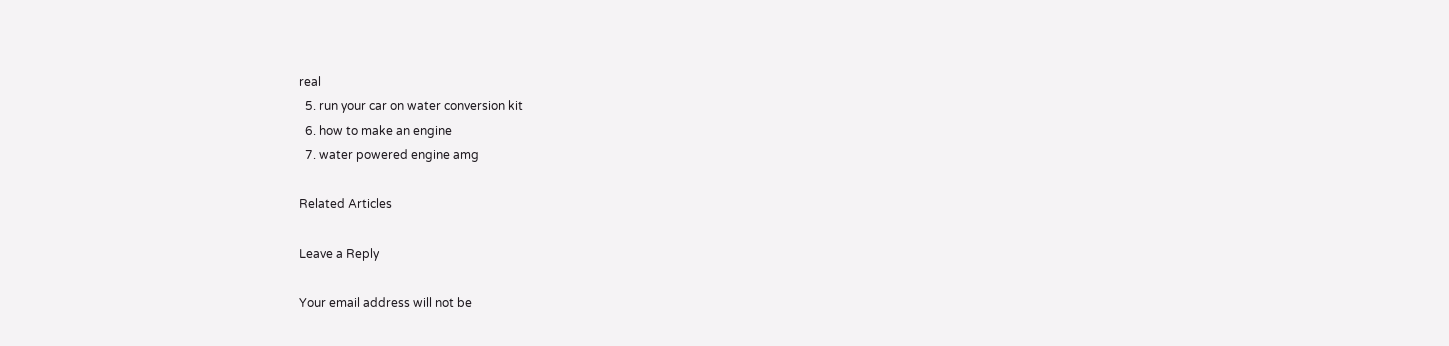real
  5. run your car on water conversion kit
  6. how to make an engine
  7. water powered engine amg

Related Articles

Leave a Reply

Your email address will not be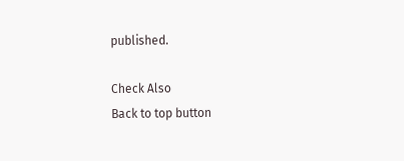published.

Check Also
Back to top button